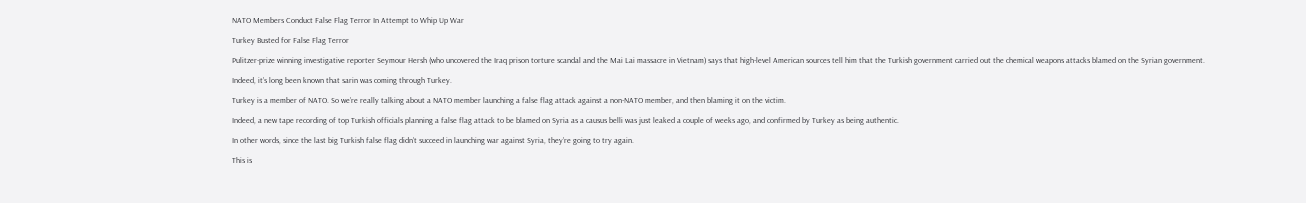NATO Members Conduct False Flag Terror In Attempt to Whip Up War

Turkey Busted for False Flag Terror

Pulitzer-prize winning investigative reporter Seymour Hersh (who uncovered the Iraq prison torture scandal and the Mai Lai massacre in Vietnam) says that high-level American sources tell him that the Turkish government carried out the chemical weapons attacks blamed on the Syrian government.

Indeed, it’s long been known that sarin was coming through Turkey.

Turkey is a member of NATO. So we’re really talking about a NATO member launching a false flag attack against a non-NATO member, and then blaming it on the victim.

Indeed, a new tape recording of top Turkish officials planning a false flag attack to be blamed on Syria as a causus belli was just leaked a couple of weeks ago, and confirmed by Turkey as being authentic.

In other words, since the last big Turkish false flag didn’t succeed in launching war against Syria, they’re going to try again.

This is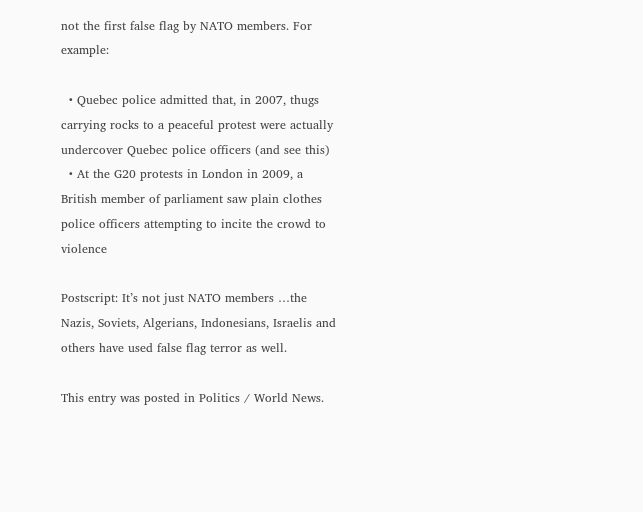not the first false flag by NATO members. For example:

  • Quebec police admitted that, in 2007, thugs carrying rocks to a peaceful protest were actually undercover Quebec police officers (and see this)
  • At the G20 protests in London in 2009, a British member of parliament saw plain clothes police officers attempting to incite the crowd to violence

Postscript: It’s not just NATO members …the Nazis, Soviets, Algerians, Indonesians, Israelis and others have used false flag terror as well.

This entry was posted in Politics / World News.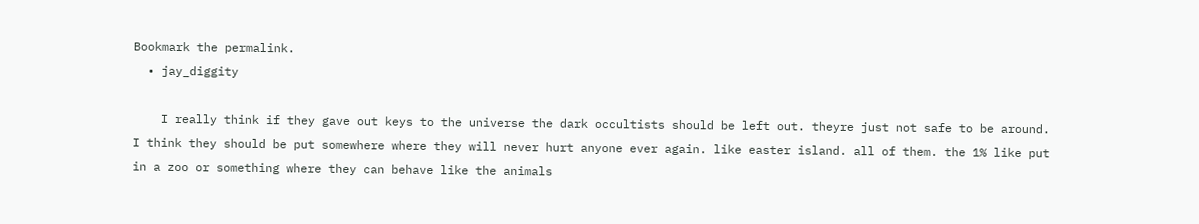Bookmark the permalink.
  • jay_diggity

    I really think if they gave out keys to the universe the dark occultists should be left out. theyre just not safe to be around. I think they should be put somewhere where they will never hurt anyone ever again. like easter island. all of them. the 1% like put in a zoo or something where they can behave like the animals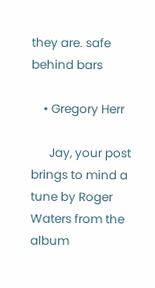they are. safe behind bars

    • Gregory Herr

      Jay, your post brings to mind a tune by Roger Waters from the album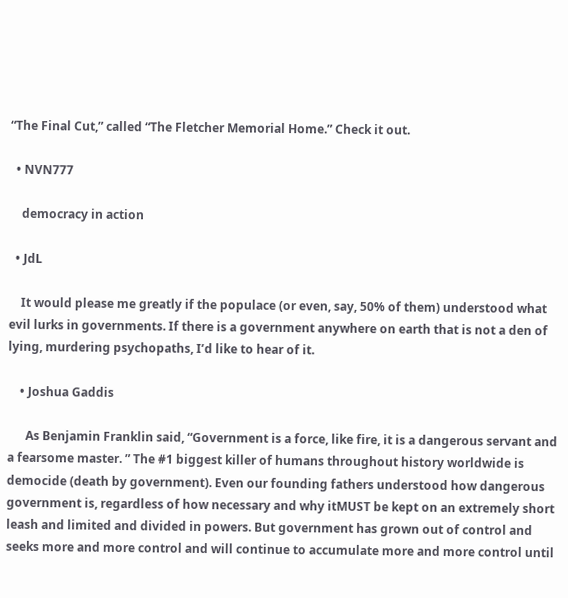“The Final Cut,” called “The Fletcher Memorial Home.” Check it out.

  • NVN777

    democracy in action

  • JdL

    It would please me greatly if the populace (or even, say, 50% of them) understood what evil lurks in governments. If there is a government anywhere on earth that is not a den of lying, murdering psychopaths, I’d like to hear of it.

    • Joshua Gaddis

      As Benjamin Franklin said, “Government is a force, like fire, it is a dangerous servant and a fearsome master. ” The #1 biggest killer of humans throughout history worldwide is democide (death by government). Even our founding fathers understood how dangerous government is, regardless of how necessary and why itMUST be kept on an extremely short leash and limited and divided in powers. But government has grown out of control and seeks more and more control and will continue to accumulate more and more control until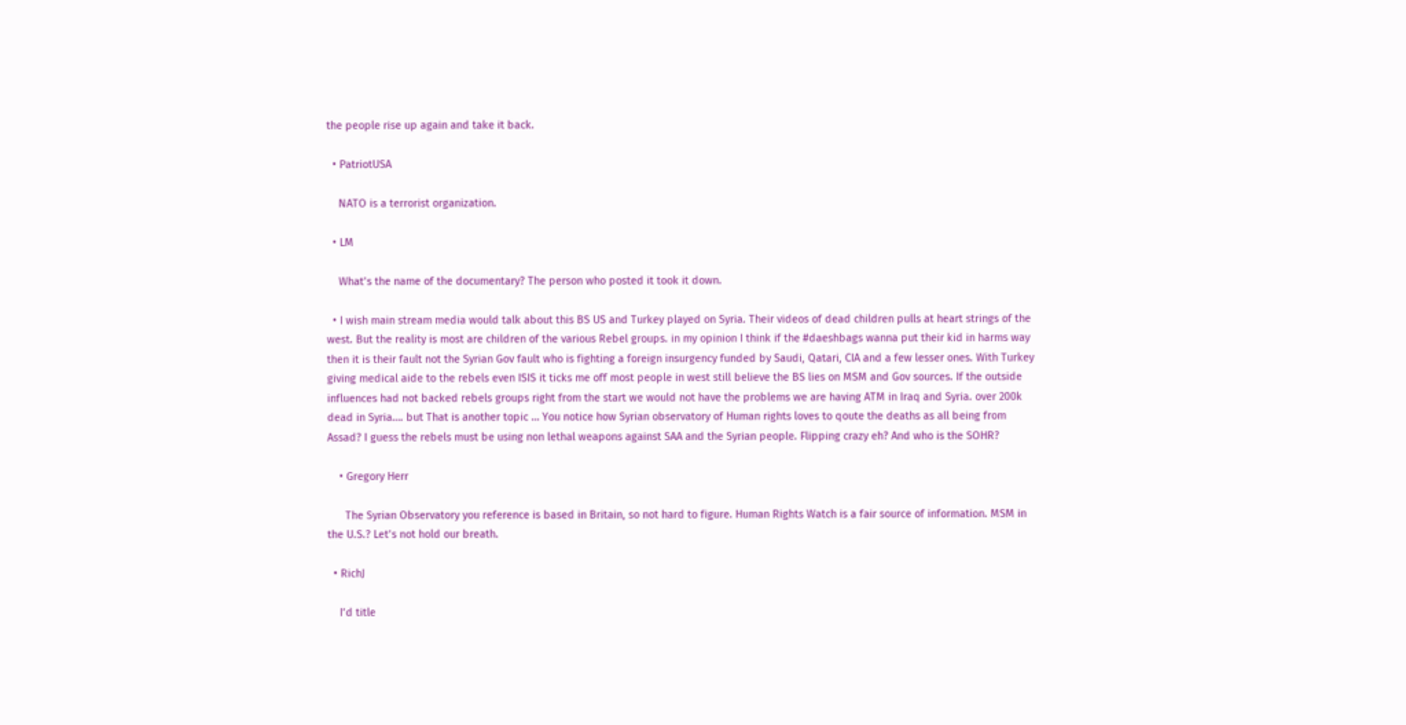the people rise up again and take it back.

  • PatriotUSA

    NATO is a terrorist organization.

  • LM

    What’s the name of the documentary? The person who posted it took it down.

  • I wish main stream media would talk about this BS US and Turkey played on Syria. Their videos of dead children pulls at heart strings of the west. But the reality is most are children of the various Rebel groups. in my opinion I think if the #daeshbags wanna put their kid in harms way then it is their fault not the Syrian Gov fault who is fighting a foreign insurgency funded by Saudi, Qatari, CIA and a few lesser ones. With Turkey giving medical aide to the rebels even ISIS it ticks me off most people in west still believe the BS lies on MSM and Gov sources. If the outside influences had not backed rebels groups right from the start we would not have the problems we are having ATM in Iraq and Syria. over 200k dead in Syria…. but That is another topic … You notice how Syrian observatory of Human rights loves to qoute the deaths as all being from Assad? I guess the rebels must be using non lethal weapons against SAA and the Syrian people. Flipping crazy eh? And who is the SOHR?

    • Gregory Herr

      The Syrian Observatory you reference is based in Britain, so not hard to figure. Human Rights Watch is a fair source of information. MSM in the U.S.? Let’s not hold our breath.

  • RichJ

    I’d title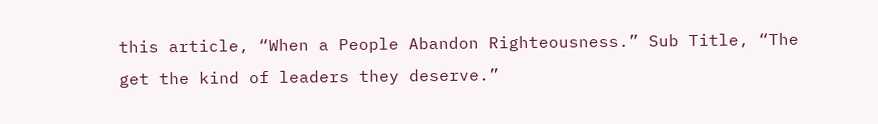this article, “When a People Abandon Righteousness.” Sub Title, “The get the kind of leaders they deserve.”